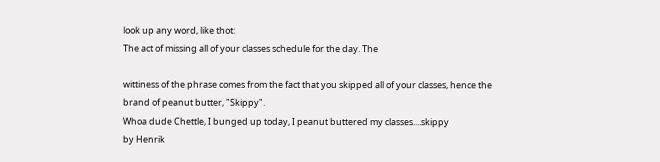look up any word, like thot:
The act of missing all of your classes schedule for the day. The

wittiness of the phrase comes from the fact that you skipped all of your classes, hence the brand of peanut butter, "Skippy".
Whoa dude Chettle, I bunged up today, I peanut buttered my classes....skippy
by Henrik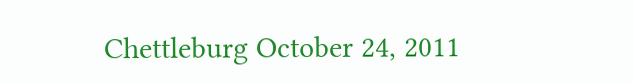Chettleburg October 24, 2011